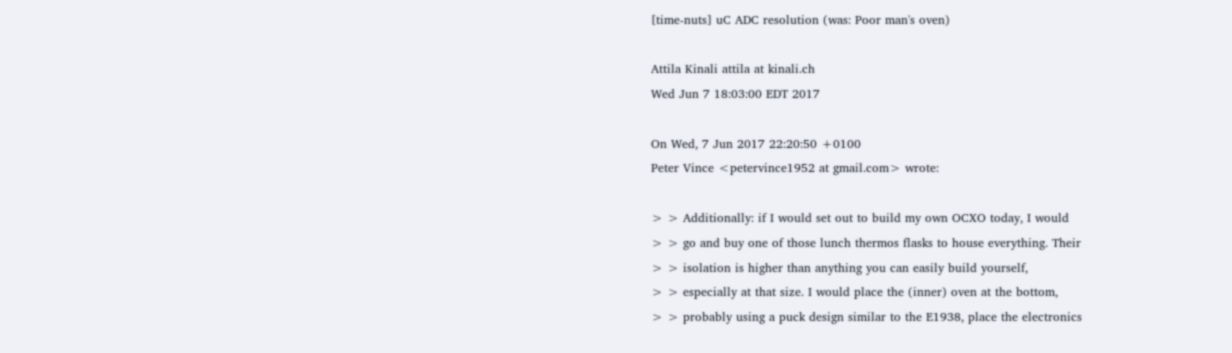[time-nuts] uC ADC resolution (was: Poor man's oven)

Attila Kinali attila at kinali.ch
Wed Jun 7 18:03:00 EDT 2017

On Wed, 7 Jun 2017 22:20:50 +0100
Peter Vince <petervince1952 at gmail.com> wrote:

> > Additionally: if I would set out to build my own OCXO today, I would
> > go and buy one of those lunch thermos flasks to house everything. Their
> > isolation is higher than anything you can easily build yourself,
> > especially at that size. I would place the (inner) oven at the bottom,
> > probably using a puck design similar to the E1938, place the electronics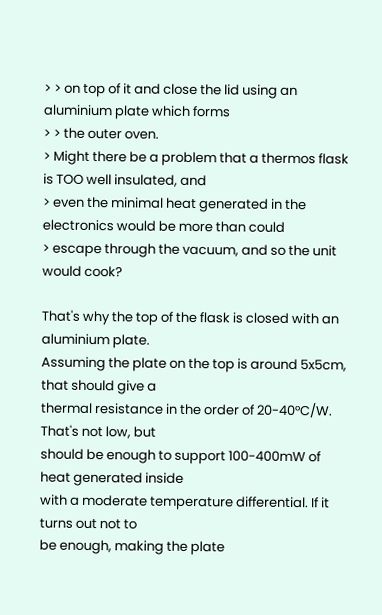> > on top of it and close the lid using an aluminium plate which forms
> > the outer oven.
> Might there be a problem that a thermos flask is TOO well insulated, and
> even the minimal heat generated in the electronics would be more than could
> escape through the vacuum, and so the unit would cook?

That's why the top of the flask is closed with an aluminium plate.
Assuming the plate on the top is around 5x5cm, that should give a
thermal resistance in the order of 20-40°C/W. That's not low, but
should be enough to support 100-400mW of heat generated inside
with a moderate temperature differential. If it turns out not to
be enough, making the plate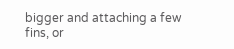bigger and attaching a few fins, or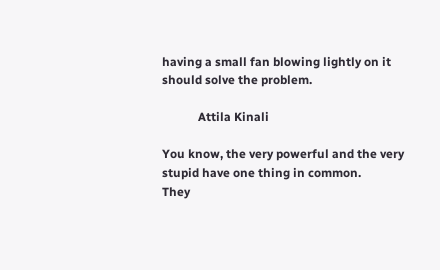having a small fan blowing lightly on it should solve the problem.

            Attila Kinali

You know, the very powerful and the very stupid have one thing in common.
They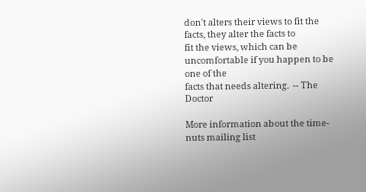don't alters their views to fit the facts, they alter the facts to
fit the views, which can be uncomfortable if you happen to be one of the
facts that needs altering.  -- The Doctor

More information about the time-nuts mailing list